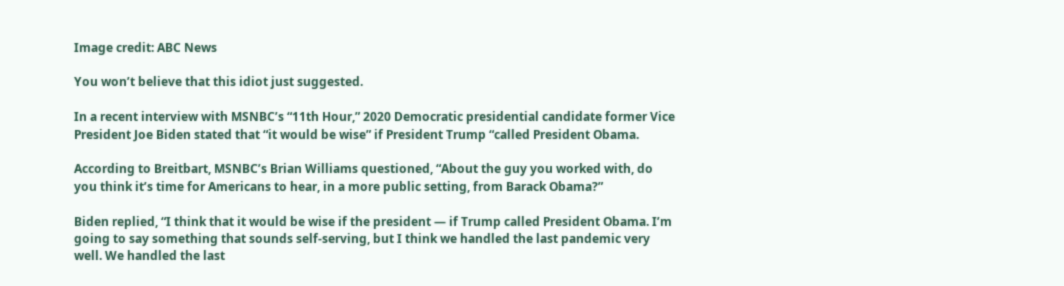Image credit: ABC News

You won’t believe that this idiot just suggested.

In a recent interview with MSNBC’s “11th Hour,” 2020 Democratic presidential candidate former Vice President Joe Biden stated that “it would be wise” if President Trump “called President Obama.

According to Breitbart, MSNBC’s Brian Williams questioned, “About the guy you worked with, do you think it’s time for Americans to hear, in a more public setting, from Barack Obama?”

Biden replied, “I think that it would be wise if the president — if Trump called President Obama. I’m going to say something that sounds self-serving, but I think we handled the last pandemic very well. We handled the last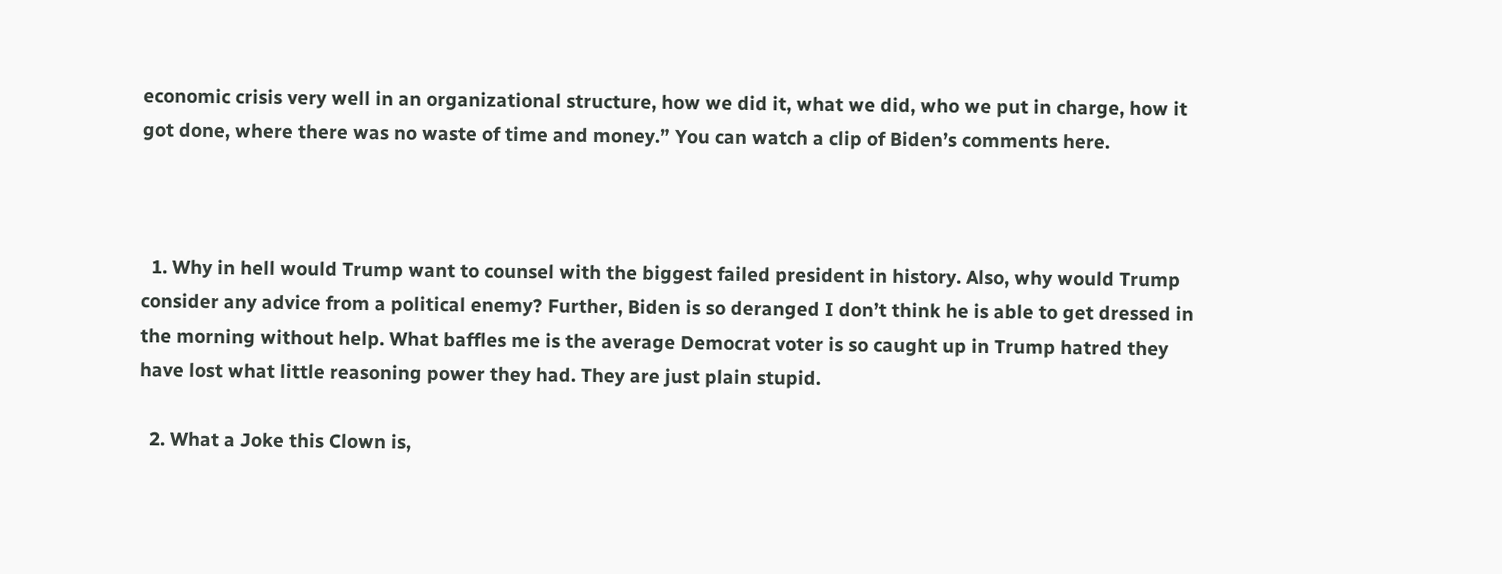economic crisis very well in an organizational structure, how we did it, what we did, who we put in charge, how it got done, where there was no waste of time and money.” You can watch a clip of Biden’s comments here.



  1. Why in hell would Trump want to counsel with the biggest failed president in history. Also, why would Trump consider any advice from a political enemy? Further, Biden is so deranged I don’t think he is able to get dressed in the morning without help. What baffles me is the average Democrat voter is so caught up in Trump hatred they have lost what little reasoning power they had. They are just plain stupid.

  2. What a Joke this Clown is,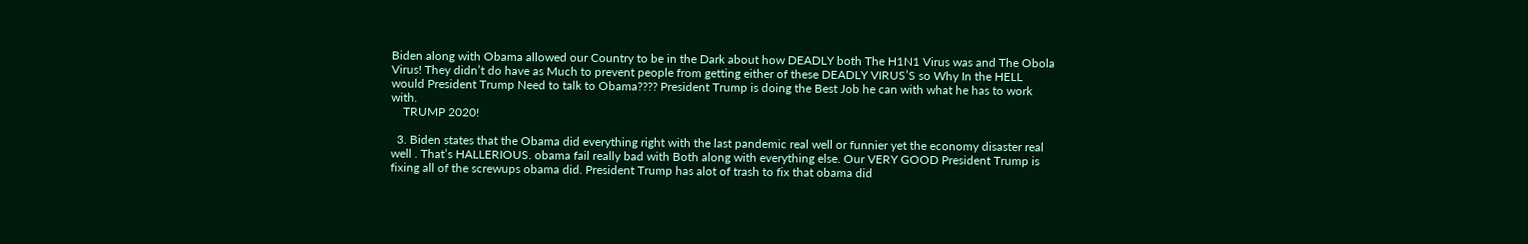Biden along with Obama allowed our Country to be in the Dark about how DEADLY both The H1N1 Virus was and The Obola Virus! They didn’t do have as Much to prevent people from getting either of these DEADLY VIRUS’S so Why In the HELL would President Trump Need to talk to Obama???? President Trump is doing the Best Job he can with what he has to work with.
    TRUMP 2020!

  3. Biden states that the Obama did everything right with the last pandemic real well or funnier yet the economy disaster real well . That’s HALLERIOUS. obama fail really bad with Both along with everything else. Our VERY GOOD President Trump is fixing all of the screwups obama did. President Trump has alot of trash to fix that obama did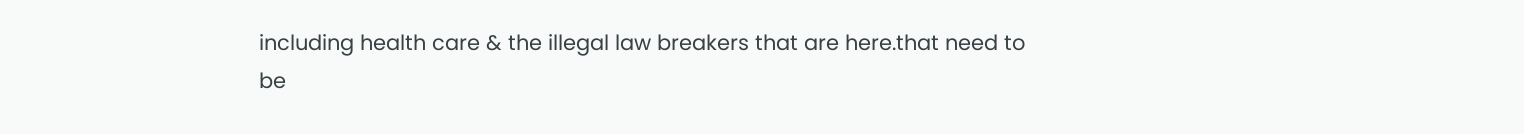including health care & the illegal law breakers that are here.that need to be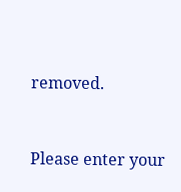removed.


Please enter your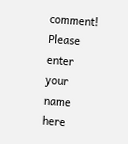comment!
Please enter your name here